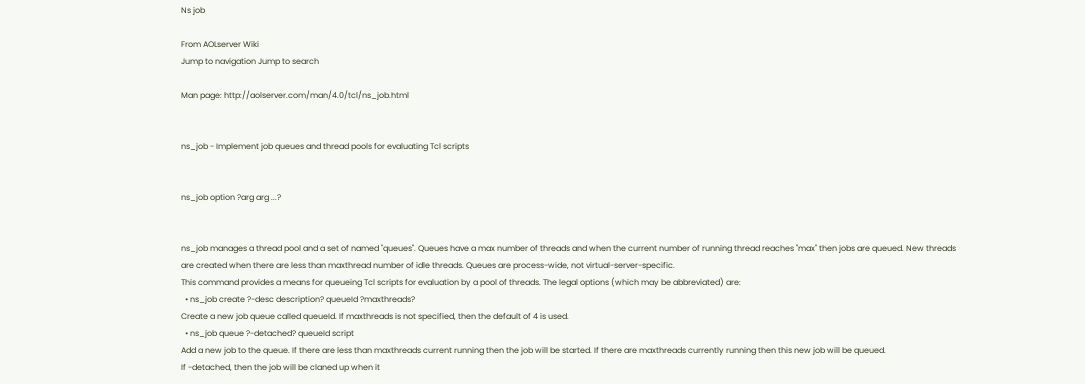Ns job

From AOLserver Wiki
Jump to navigation Jump to search

Man page: http://aolserver.com/man/4.0/tcl/ns_job.html


ns_job - Implement job queues and thread pools for evaluating Tcl scripts


ns_job option ?arg arg ...?


ns_job manages a thread pool and a set of named "queues". Queues have a max number of threads and when the current number of running thread reaches "max" then jobs are queued. New threads are created when there are less than maxthread number of idle threads. Queues are process-wide, not virtual-server-specific.
This command provides a means for queueing Tcl scripts for evaluation by a pool of threads. The legal options (which may be abbreviated) are:
  • ns_job create ?-desc description? queueId ?maxthreads?
Create a new job queue called queueId. If maxthreads is not specified, then the default of 4 is used.
  • ns_job queue ?-detached? queueId script
Add a new job to the queue. If there are less than maxthreads current running then the job will be started. If there are maxthreads currently running then this new job will be queued.
If -detached, then the job will be claned up when it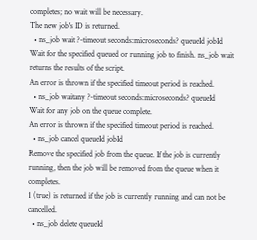completes; no wait will be necessary.
The new job's ID is returned.
  • ns_job wait ?-timeout seconds:microseconds? queueId jobId
Wait for the specified queued or running job to finish. ns_job wait returns the results of the script.
An error is thrown if the specified timeout period is reached.
  • ns_job waitany ?-timeout seconds:microseconds? queueId
Wait for any job on the queue complete.
An error is thrown if the specified timeout period is reached.
  • ns_job cancel queueId jobId
Remove the specified job from the queue. If the job is currently running, then the job will be removed from the queue when it completes.
1 (true) is returned if the job is currently running and can not be cancelled.
  • ns_job delete queueId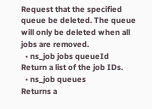Request that the specified queue be deleted. The queue will only be deleted when all jobs are removed.
  • ns_job jobs queueId
Return a list of the job IDs.
  • ns_job queues
Returns a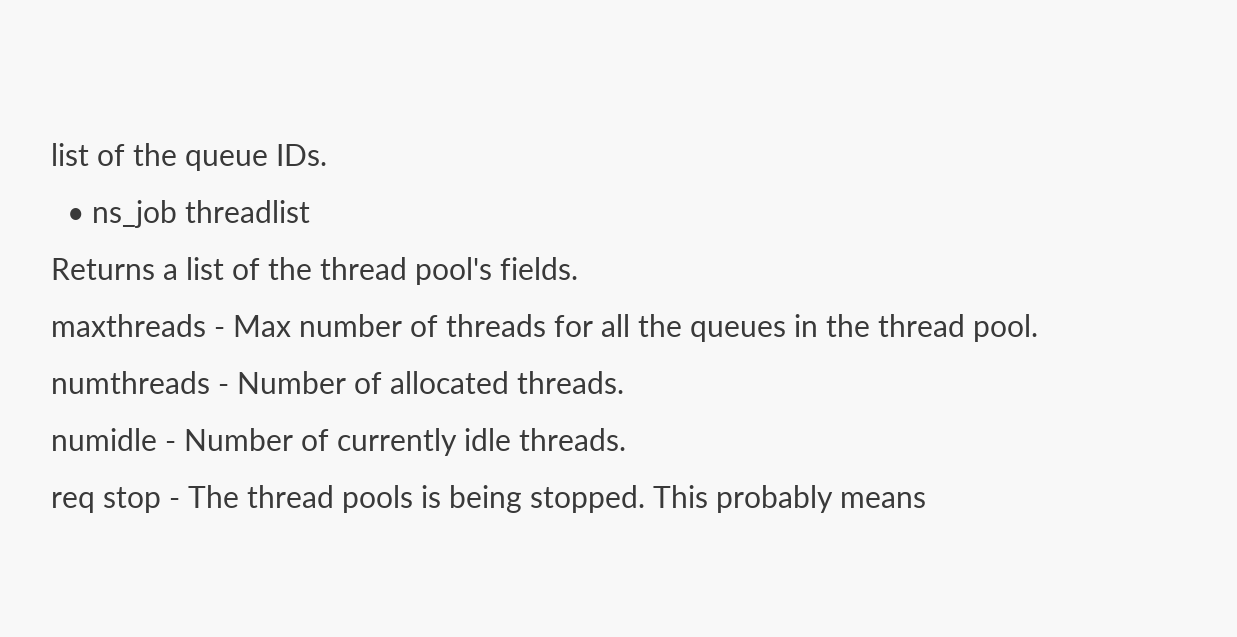list of the queue IDs.
  • ns_job threadlist
Returns a list of the thread pool's fields.
maxthreads - Max number of threads for all the queues in the thread pool.
numthreads - Number of allocated threads.
numidle - Number of currently idle threads.
req stop - The thread pools is being stopped. This probably means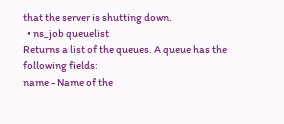that the server is shutting down.
  • ns_job queuelist
Returns a list of the queues. A queue has the following fields:
name - Name of the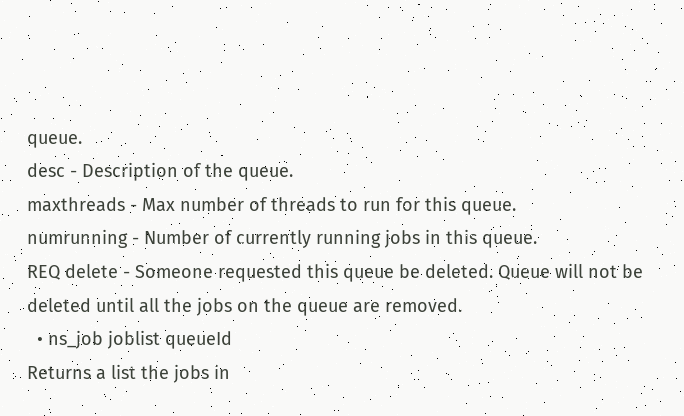queue.
desc - Description of the queue.
maxthreads - Max number of threads to run for this queue.
numrunning - Number of currently running jobs in this queue.
REQ delete - Someone requested this queue be deleted. Queue will not be deleted until all the jobs on the queue are removed.
  • ns_job joblist queueId
Returns a list the jobs in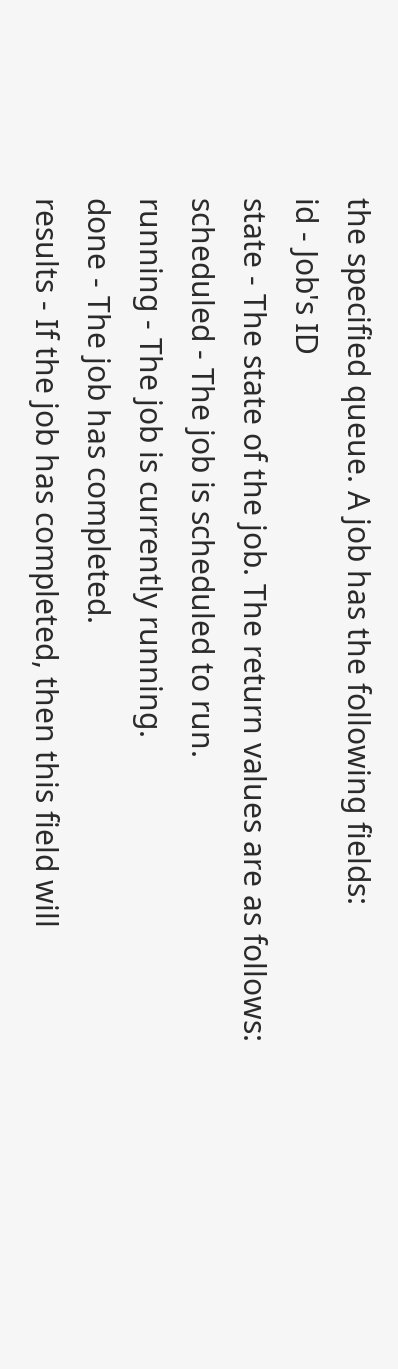the specified queue. A job has the following fields:
id - Job's ID
state - The state of the job. The return values are as follows:
scheduled - The job is scheduled to run.
running - The job is currently running.
done - The job has completed.
results - If the job has completed, then this field will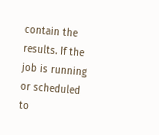contain the results. If the job is running or scheduled to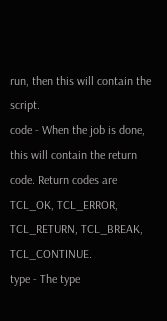run, then this will contain the script.
code - When the job is done, this will contain the return code. Return codes are TCL_OK, TCL_ERROR, TCL_RETURN, TCL_BREAK, TCL_CONTINUE.
type - The type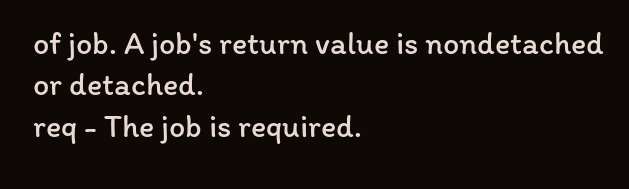of job. A job's return value is nondetached or detached.
req - The job is required.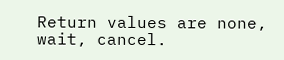Return values are none, wait, cancel.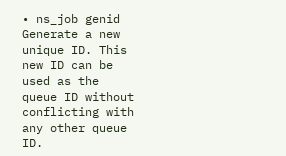• ns_job genid
Generate a new unique ID. This new ID can be used as the queue ID without conflicting with any other queue ID.